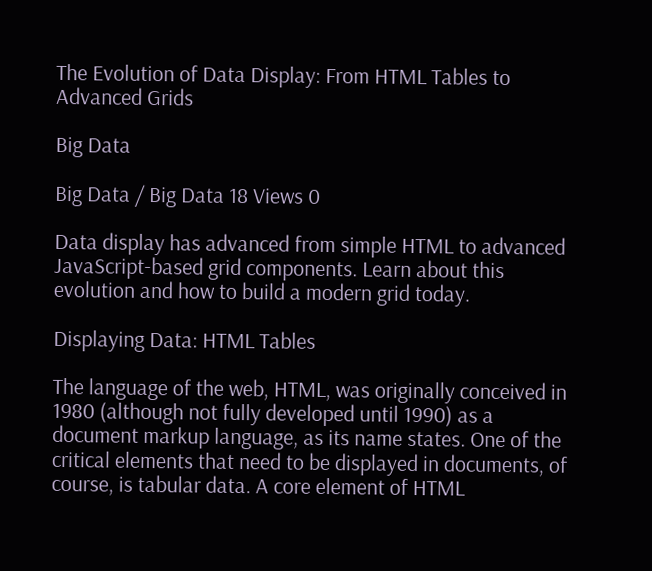The Evolution of Data Display: From HTML Tables to Advanced Grids

Big Data

Big Data / Big Data 18 Views 0

Data display has advanced from simple HTML to advanced JavaScript-based grid components. Learn about this evolution and how to build a modern grid today.

Displaying Data: HTML Tables

The language of the web, HTML, was originally conceived in 1980 (although not fully developed until 1990) as a document markup language, as its name states. One of the critical elements that need to be displayed in documents, of course, is tabular data. A core element of HTML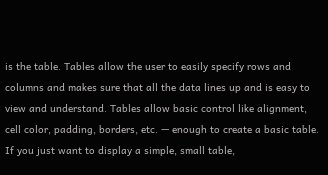is the table. Tables allow the user to easily specify rows and columns and makes sure that all the data lines up and is easy to view and understand. Tables allow basic control like alignment, cell color, padding, borders, etc. — enough to create a basic table. If you just want to display a simple, small table,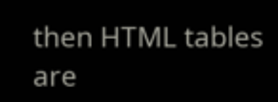then HTML tables are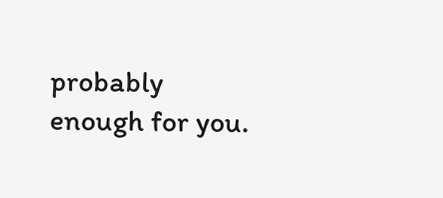probably enough for you.